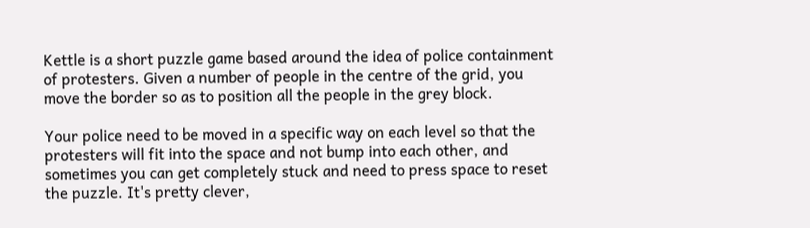Kettle is a short puzzle game based around the idea of police containment of protesters. Given a number of people in the centre of the grid, you move the border so as to position all the people in the grey block.

Your police need to be moved in a specific way on each level so that the protesters will fit into the space and not bump into each other, and sometimes you can get completely stuck and need to press space to reset the puzzle. It's pretty clever,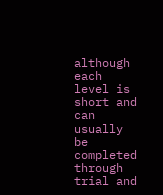although each level is short and can usually be completed through trial and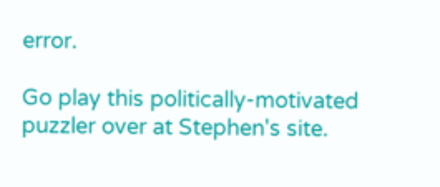error.

Go play this politically-motivated puzzler over at Stephen's site.